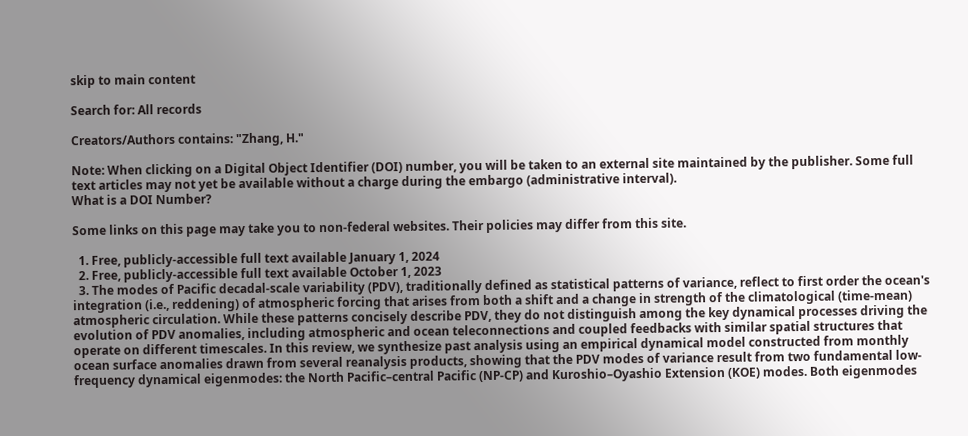skip to main content

Search for: All records

Creators/Authors contains: "Zhang, H."

Note: When clicking on a Digital Object Identifier (DOI) number, you will be taken to an external site maintained by the publisher. Some full text articles may not yet be available without a charge during the embargo (administrative interval).
What is a DOI Number?

Some links on this page may take you to non-federal websites. Their policies may differ from this site.

  1. Free, publicly-accessible full text available January 1, 2024
  2. Free, publicly-accessible full text available October 1, 2023
  3. The modes of Pacific decadal-scale variability (PDV), traditionally defined as statistical patterns of variance, reflect to first order the ocean's integration (i.e., reddening) of atmospheric forcing that arises from both a shift and a change in strength of the climatological (time-mean) atmospheric circulation. While these patterns concisely describe PDV, they do not distinguish among the key dynamical processes driving the evolution of PDV anomalies, including atmospheric and ocean teleconnections and coupled feedbacks with similar spatial structures that operate on different timescales. In this review, we synthesize past analysis using an empirical dynamical model constructed from monthly ocean surface anomalies drawn from several reanalysis products, showing that the PDV modes of variance result from two fundamental low-frequency dynamical eigenmodes: the North Pacific–central Pacific (NP-CP) and Kuroshio–Oyashio Extension (KOE) modes. Both eigenmodes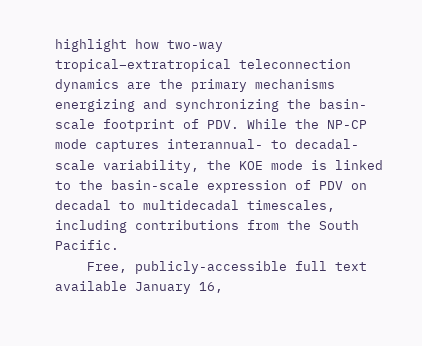highlight how two-way tropical–extratropical teleconnection dynamics are the primary mechanisms energizing and synchronizing the basin-scale footprint of PDV. While the NP-CP mode captures interannual- to decadal-scale variability, the KOE mode is linked to the basin-scale expression of PDV on decadal to multidecadal timescales, including contributions from the South Pacific.
    Free, publicly-accessible full text available January 16,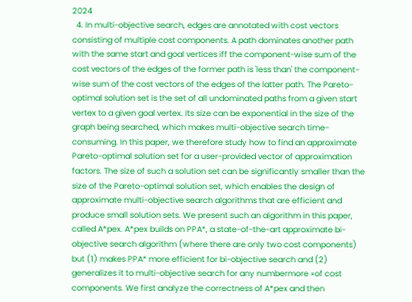2024
  4. In multi-objective search, edges are annotated with cost vectors consisting of multiple cost components. A path dominates another path with the same start and goal vertices iff the component-wise sum of the cost vectors of the edges of the former path is 'less than' the component-wise sum of the cost vectors of the edges of the latter path. The Pareto-optimal solution set is the set of all undominated paths from a given start vertex to a given goal vertex. Its size can be exponential in the size of the graph being searched, which makes multi-objective search time-consuming. In this paper, we therefore study how to find an approximate Pareto-optimal solution set for a user-provided vector of approximation factors. The size of such a solution set can be significantly smaller than the size of the Pareto-optimal solution set, which enables the design of approximate multi-objective search algorithms that are efficient and produce small solution sets. We present such an algorithm in this paper, called A*pex. A*pex builds on PPA*, a state-of-the-art approximate bi-objective search algorithm (where there are only two cost components) but (1) makes PPA* more efficient for bi-objective search and (2) generalizes it to multi-objective search for any numbermore »of cost components. We first analyze the correctness of A*pex and then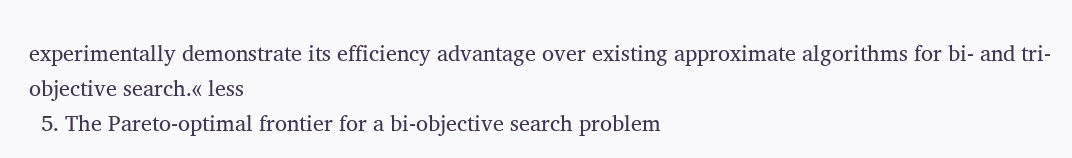experimentally demonstrate its efficiency advantage over existing approximate algorithms for bi- and tri-objective search.« less
  5. The Pareto-optimal frontier for a bi-objective search problem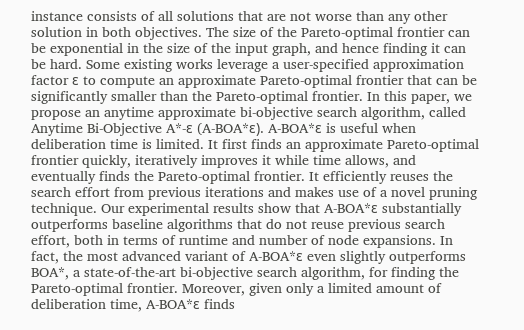instance consists of all solutions that are not worse than any other solution in both objectives. The size of the Pareto-optimal frontier can be exponential in the size of the input graph, and hence finding it can be hard. Some existing works leverage a user-specified approximation factor ε to compute an approximate Pareto-optimal frontier that can be significantly smaller than the Pareto-optimal frontier. In this paper, we propose an anytime approximate bi-objective search algorithm, called Anytime Bi-Objective A*-ε (A-BOA*ε). A-BOA*ε is useful when deliberation time is limited. It first finds an approximate Pareto-optimal frontier quickly, iteratively improves it while time allows, and eventually finds the Pareto-optimal frontier. It efficiently reuses the search effort from previous iterations and makes use of a novel pruning technique. Our experimental results show that A-BOA*ε substantially outperforms baseline algorithms that do not reuse previous search effort, both in terms of runtime and number of node expansions. In fact, the most advanced variant of A-BOA*ε even slightly outperforms BOA*, a state-of-the-art bi-objective search algorithm, for finding the Pareto-optimal frontier. Moreover, given only a limited amount of deliberation time, A-BOA*ε finds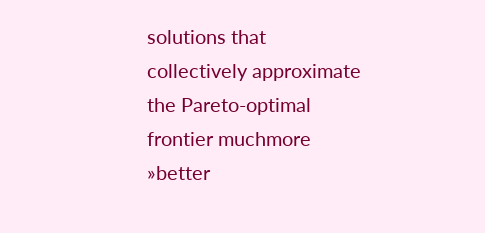solutions that collectively approximate the Pareto-optimal frontier muchmore »better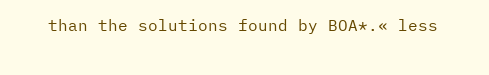than the solutions found by BOA*.« less